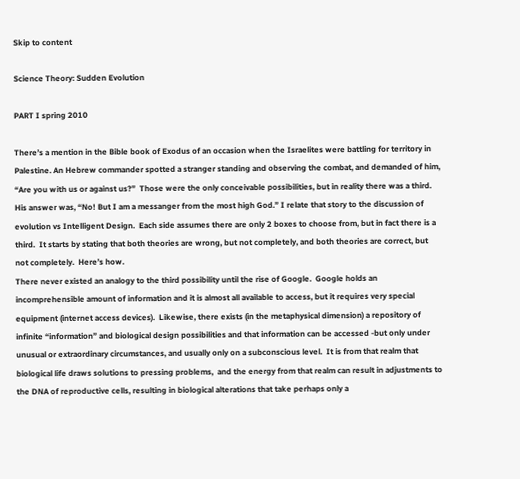Skip to content

Science Theory: Sudden Evolution

PART I spring 2010

There’s a mention in the Bible book of Exodus of an occasion when the Israelites were battling for territory in Palestine. An Hebrew commander spotted a stranger standing and observing the combat, and demanded of him, “Are you with us or against us?”  Those were the only conceivable possibilities, but in reality there was a third.  His answer was, “No! But I am a messanger from the most high God.” I relate that story to the discussion of evolution vs Intelligent Design.  Each side assumes there are only 2 boxes to choose from, but in fact there is a third.  It starts by stating that both theories are wrong, but not completely, and both theories are correct, but not completely.  Here’s how.
There never existed an analogy to the third possibility until the rise of Google.  Google holds an incomprehensible amount of information and it is almost all available to access, but it requires very special equipment (internet access devices).  Likewise, there exists (in the metaphysical dimension) a repository of infinite “information” and biological design possibilities and that information can be accessed -but only under unusual or extraordinary circumstances, and usually only on a subconscious level.  It is from that realm that biological life draws solutions to pressing problems,  and the energy from that realm can result in adjustments to the DNA of reproductive cells, resulting in biological alterations that take perhaps only a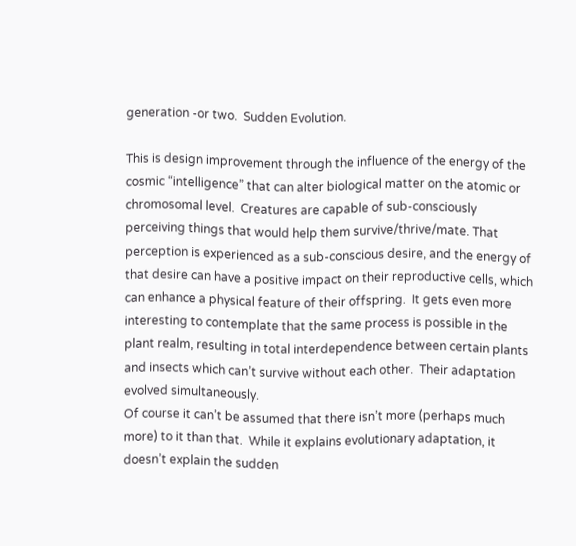generation -or two.  Sudden Evolution.

This is design improvement through the influence of the energy of the cosmic “intelligence” that can alter biological matter on the atomic or chromosomal level.  Creatures are capable of sub-consciously perceiving things that would help them survive/thrive/mate. That perception is experienced as a sub-conscious desire, and the energy of that desire can have a positive impact on their reproductive cells, which can enhance a physical feature of their offspring.  It gets even more interesting to contemplate that the same process is possible in the plant realm, resulting in total interdependence between certain plants and insects which can’t survive without each other.  Their adaptation evolved simultaneously.
Of course it can’t be assumed that there isn’t more (perhaps much more) to it than that.  While it explains evolutionary adaptation, it doesn’t explain the sudden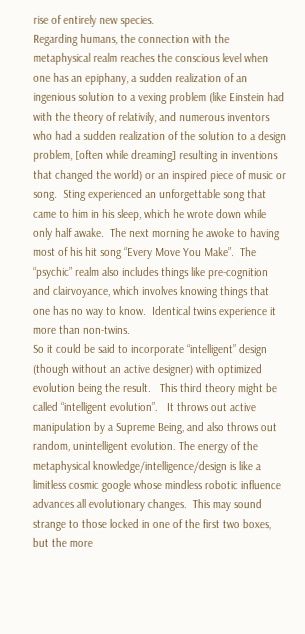rise of entirely new species.
Regarding humans, the connection with the metaphysical realm reaches the conscious level when one has an epiphany, a sudden realization of an ingenious solution to a vexing problem (like Einstein had with the theory of relativily, and numerous inventors who had a sudden realization of the solution to a design problem, [often while dreaming] resulting in inventions that changed the world) or an inspired piece of music or song.  Sting experienced an unforgettable song that came to him in his sleep, which he wrote down while only half awake.  The next morning he awoke to having most of his hit song “Every Move You Make”.  The “psychic” realm also includes things like pre-cognition and clairvoyance, which involves knowing things that one has no way to know.  Identical twins experience it more than non-twins.
So it could be said to incorporate “intelligent” design (though without an active designer) with optimized evolution being the result.   This third theory might be called “intelligent evolution”.   It throws out active manipulation by a Supreme Being, and also throws out random, unintelligent evolution. The energy of the metaphysical knowledge/intelligence/design is like a limitless cosmic google whose mindless robotic influence advances all evolutionary changes.  This may sound strange to those locked in one of the first two boxes, but the more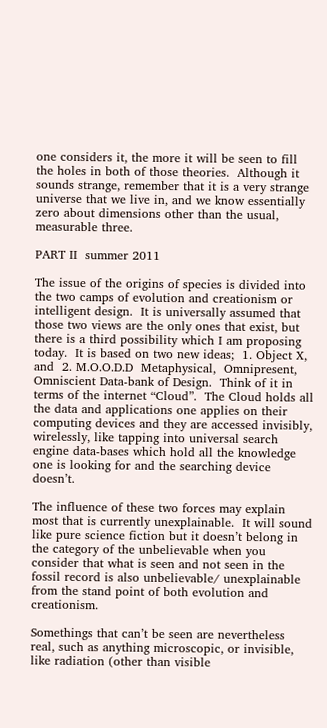one considers it, the more it will be seen to fill the holes in both of those theories.  Although it sounds strange, remember that it is a very strange universe that we live in, and we know essentially zero about dimensions other than the usual, measurable three.

PART II  summer 2011

The issue of the origins of species is divided into the two camps of evolution and creationism or intelligent design.  It is universally assumed that those two views are the only ones that exist, but there is a third possibility which I am proposing today.  It is based on two new ideas;  1. Object X,  and  2. M.O.O.D.D  Metaphysical,  Omnipresent, Omniscient Data-bank of Design.  Think of it in terms of the internet “Cloud”.  The Cloud holds all the data and applications one applies on their computing devices and they are accessed invisibly, wirelessly, like tapping into universal search engine data-bases which hold all the knowledge one is looking for and the searching device doesn’t.

The influence of these two forces may explain most that is currently unexplainable.  It will sound like pure science fiction but it doesn’t belong in the category of the unbelievable when you consider that what is seen and not seen in the fossil record is also unbelievable/ unexplainable from the stand point of both evolution and creationism.

Somethings that can’t be seen are nevertheless real, such as anything microscopic, or invisible, like radiation (other than visible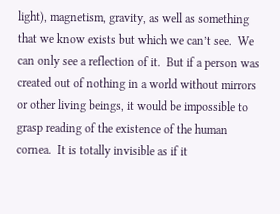light), magnetism, gravity, as well as something that we know exists but which we can’t see.  We can only see a reflection of it.  But if a person was created out of nothing in a world without mirrors or other living beings, it would be impossible to grasp reading of the existence of the human cornea.  It is totally invisible as if it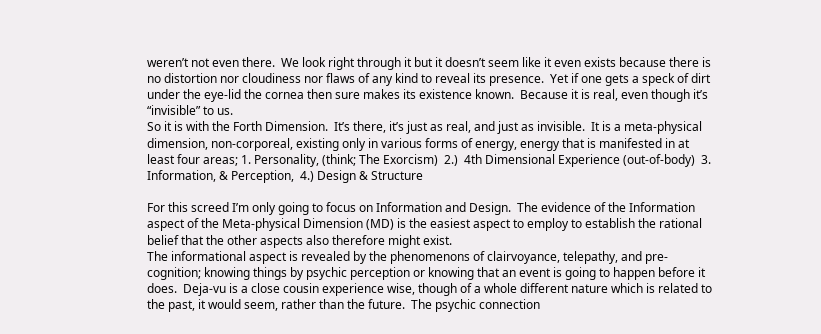weren’t not even there.  We look right through it but it doesn’t seem like it even exists because there is no distortion nor cloudiness nor flaws of any kind to reveal its presence.  Yet if one gets a speck of dirt under the eye-lid the cornea then sure makes its existence known.  Because it is real, even though it’s “invisible” to us.
So it is with the Forth Dimension.  It’s there, it’s just as real, and just as invisible.  It is a meta-physical dimension, non-corporeal, existing only in various forms of energy, energy that is manifested in at least four areas; 1. Personality, (think; The Exorcism)  2.)  4th Dimensional Experience (out-of-body)  3. Information, & Perception,  4.) Design & Structure

For this screed I’m only going to focus on Information and Design.  The evidence of the Information aspect of the Meta-physical Dimension (MD) is the easiest aspect to employ to establish the rational belief that the other aspects also therefore might exist.
The informational aspect is revealed by the phenomenons of clairvoyance, telepathy, and pre-cognition; knowing things by psychic perception or knowing that an event is going to happen before it does.  Deja-vu is a close cousin experience wise, though of a whole different nature which is related to the past, it would seem, rather than the future.  The psychic connection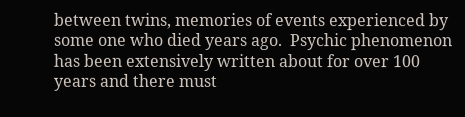between twins, memories of events experienced by some one who died years ago.  Psychic phenomenon has been extensively written about for over 100 years and there must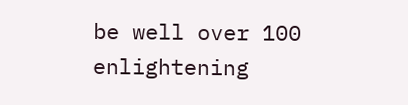be well over 100 enlightening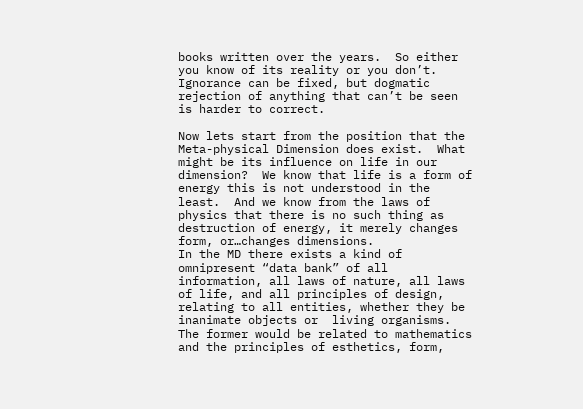books written over the years.  So either you know of its reality or you don’t.  Ignorance can be fixed, but dogmatic rejection of anything that can’t be seen is harder to correct.

Now lets start from the position that the Meta-physical Dimension does exist.  What might be its influence on life in our dimension?  We know that life is a form of energy this is not understood in the least.  And we know from the laws of physics that there is no such thing as destruction of energy, it merely changes form, or…changes dimensions.
In the MD there exists a kind of  omnipresent “data bank” of all information, all laws of nature, all laws of life, and all principles of design, relating to all entities, whether they be  inanimate objects or  living organisms. The former would be related to mathematics and the principles of esthetics, form,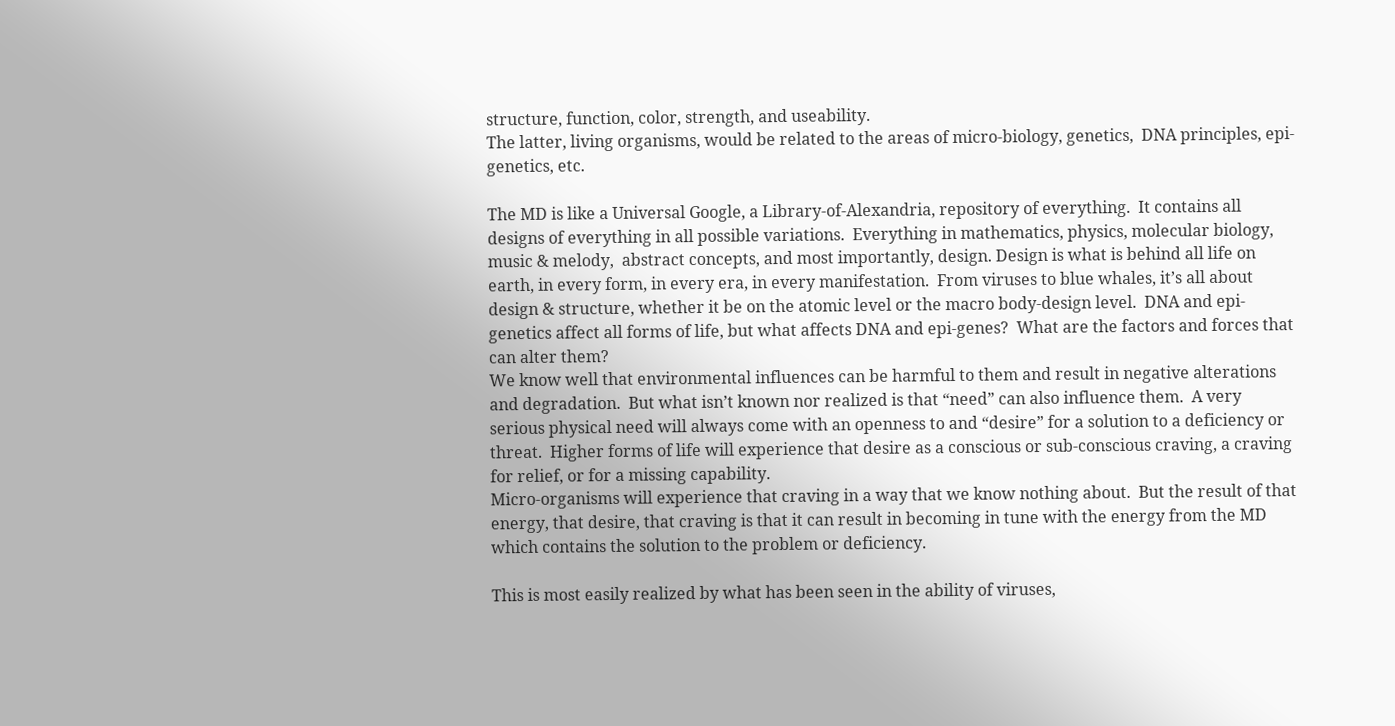structure, function, color, strength, and useability.
The latter, living organisms, would be related to the areas of micro-biology, genetics,  DNA principles, epi-genetics, etc.

The MD is like a Universal Google, a Library-of-Alexandria, repository of everything.  It contains all designs of everything in all possible variations.  Everything in mathematics, physics, molecular biology, music & melody,  abstract concepts, and most importantly, design. Design is what is behind all life on earth, in every form, in every era, in every manifestation.  From viruses to blue whales, it’s all about design & structure, whether it be on the atomic level or the macro body-design level.  DNA and epi-genetics affect all forms of life, but what affects DNA and epi-genes?  What are the factors and forces that can alter them?
We know well that environmental influences can be harmful to them and result in negative alterations and degradation.  But what isn’t known nor realized is that “need” can also influence them.  A very serious physical need will always come with an openness to and “desire” for a solution to a deficiency or threat.  Higher forms of life will experience that desire as a conscious or sub-conscious craving, a craving for relief, or for a missing capability.
Micro-organisms will experience that craving in a way that we know nothing about.  But the result of that energy, that desire, that craving is that it can result in becoming in tune with the energy from the MD which contains the solution to the problem or deficiency.

This is most easily realized by what has been seen in the ability of viruses,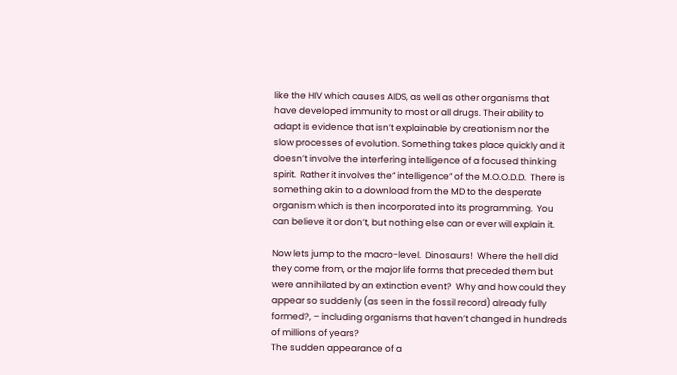like the HIV which causes AIDS, as well as other organisms that have developed immunity to most or all drugs. Their ability to adapt is evidence that isn’t explainable by creationism nor the slow processes of evolution. Something takes place quickly and it doesn’t involve the interfering intelligence of a focused thinking spirit.  Rather it involves the” intelligence” of the M.O.O.D.D.  There is something akin to a download from the MD to the desperate organism which is then incorporated into its programming.  You can believe it or don’t, but nothing else can or ever will explain it.

Now lets jump to the macro-level.  Dinosaurs!  Where the hell did they come from, or the major life forms that preceded them but were annihilated by an extinction event?  Why and how could they appear so suddenly (as seen in the fossil record) already fully formed?, – including organisms that haven’t changed in hundreds of millions of years?
The sudden appearance of a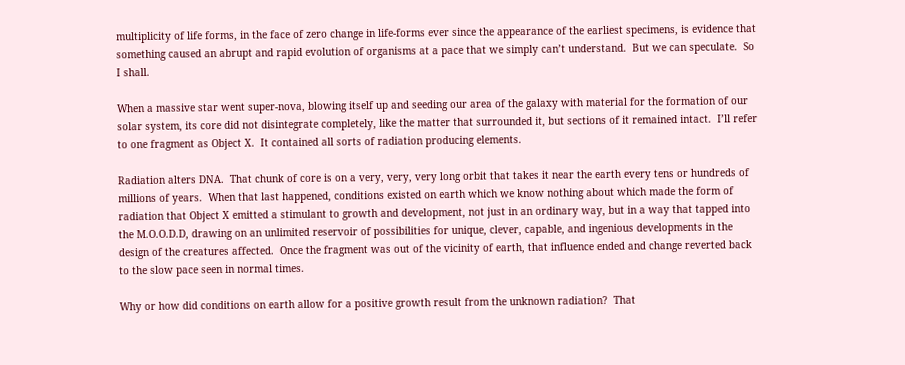multiplicity of life forms, in the face of zero change in life-forms ever since the appearance of the earliest specimens, is evidence that something caused an abrupt and rapid evolution of organisms at a pace that we simply can’t understand.  But we can speculate.  So I shall.

When a massive star went super-nova, blowing itself up and seeding our area of the galaxy with material for the formation of our solar system, its core did not disintegrate completely, like the matter that surrounded it, but sections of it remained intact.  I’ll refer to one fragment as Object X.  It contained all sorts of radiation producing elements.

Radiation alters DNA.  That chunk of core is on a very, very, very long orbit that takes it near the earth every tens or hundreds of millions of years.  When that last happened, conditions existed on earth which we know nothing about which made the form of radiation that Object X emitted a stimulant to growth and development, not just in an ordinary way, but in a way that tapped into the M.O.O.D.D, drawing on an unlimited reservoir of possibilities for unique, clever, capable, and ingenious developments in the design of the creatures affected.  Once the fragment was out of the vicinity of earth, that influence ended and change reverted back to the slow pace seen in normal times.

Why or how did conditions on earth allow for a positive growth result from the unknown radiation?  That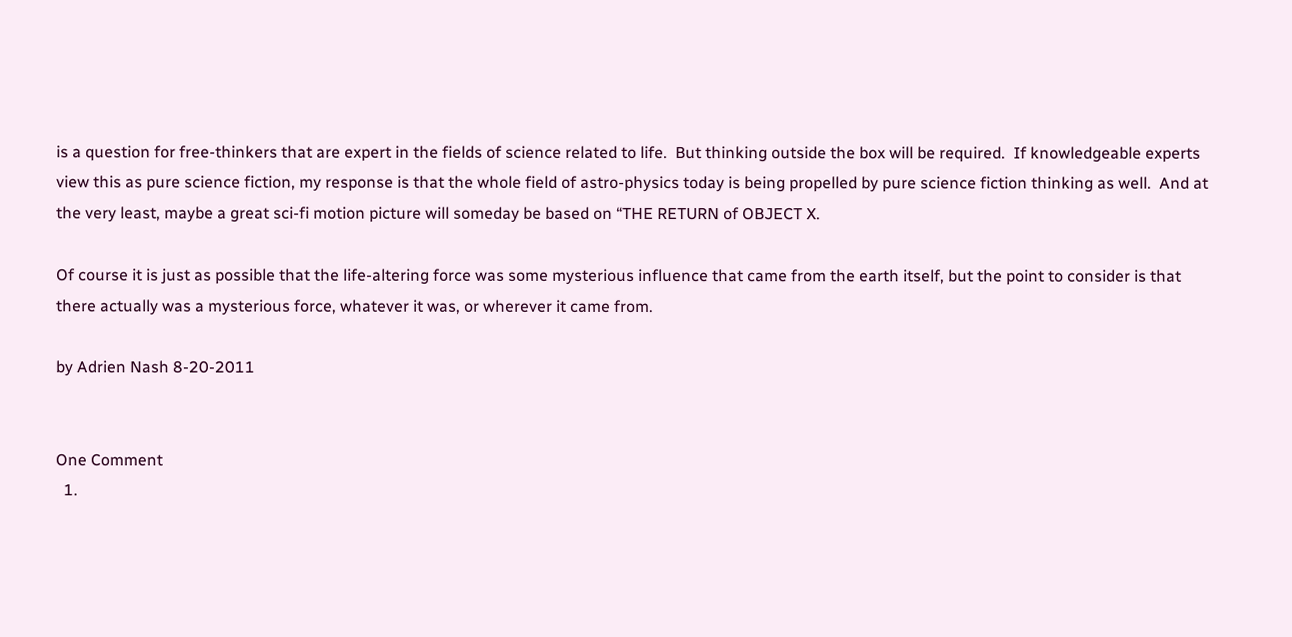is a question for free-thinkers that are expert in the fields of science related to life.  But thinking outside the box will be required.  If knowledgeable experts view this as pure science fiction, my response is that the whole field of astro-physics today is being propelled by pure science fiction thinking as well.  And at the very least, maybe a great sci-fi motion picture will someday be based on “THE RETURN of OBJECT X.

Of course it is just as possible that the life-altering force was some mysterious influence that came from the earth itself, but the point to consider is that there actually was a mysterious force, whatever it was, or wherever it came from.

by Adrien Nash 8-20-2011


One Comment
  1.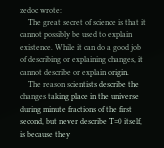zedoc wrote:
    The great secret of science is that it cannot possibly be used to explain existence. While it can do a good job of describing or explaining changes, it cannot describe or explain origin.
    The reason scientists describe the changes taking place in the universe during minute fractions of the first second, but never describe T=0 itself, is because they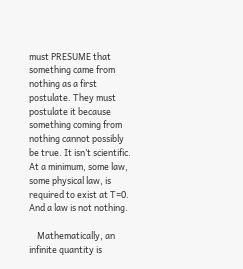must PRESUME that something came from nothing as a first postulate. They must postulate it because something coming from nothing cannot possibly be true. It isn’t scientific. At a minimum, some law, some physical law, is required to exist at T=0. And a law is not nothing.

    Mathematically, an infinite quantity is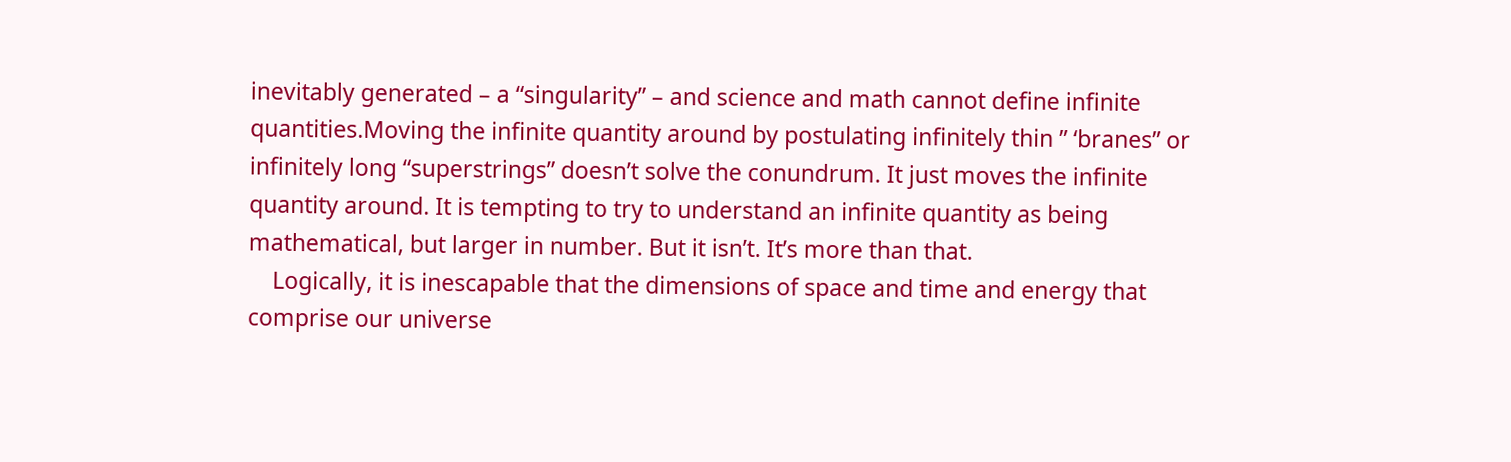inevitably generated – a “singularity” – and science and math cannot define infinite quantities.Moving the infinite quantity around by postulating infinitely thin ” ‘branes” or infinitely long “superstrings” doesn’t solve the conundrum. It just moves the infinite quantity around. It is tempting to try to understand an infinite quantity as being mathematical, but larger in number. But it isn’t. It’s more than that.
    Logically, it is inescapable that the dimensions of space and time and energy that comprise our universe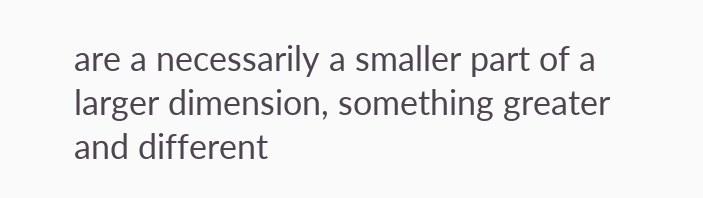are a necessarily a smaller part of a larger dimension, something greater and different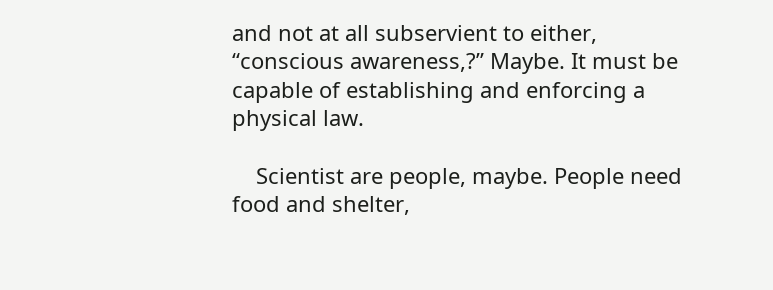and not at all subservient to either, “conscious awareness,?” Maybe. It must be capable of establishing and enforcing a physical law.

    Scientist are people, maybe. People need food and shelter,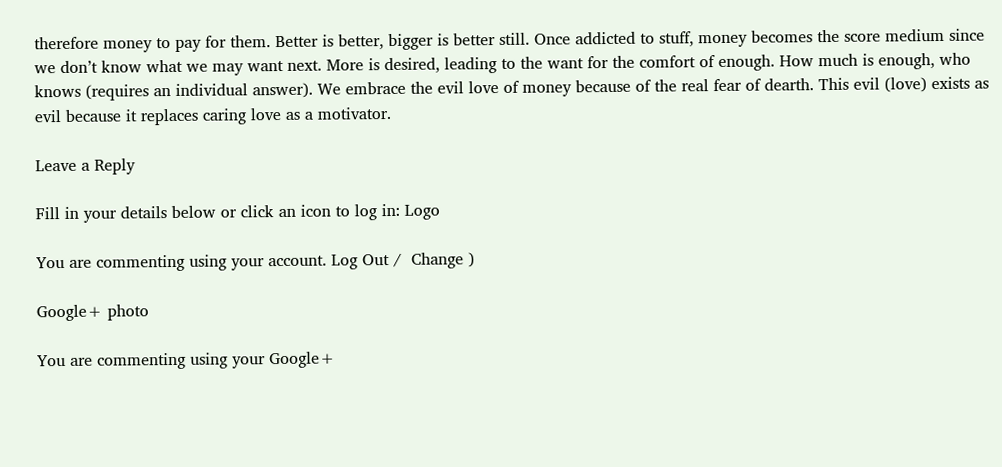therefore money to pay for them. Better is better, bigger is better still. Once addicted to stuff, money becomes the score medium since we don’t know what we may want next. More is desired, leading to the want for the comfort of enough. How much is enough, who knows (requires an individual answer). We embrace the evil love of money because of the real fear of dearth. This evil (love) exists as evil because it replaces caring love as a motivator.

Leave a Reply

Fill in your details below or click an icon to log in: Logo

You are commenting using your account. Log Out /  Change )

Google+ photo

You are commenting using your Google+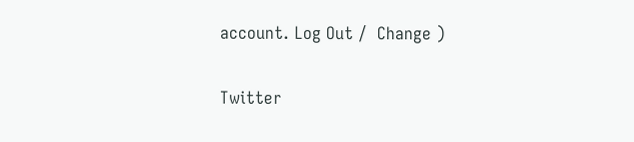account. Log Out /  Change )

Twitter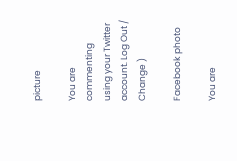picture

You are commenting using your Twitter account. Log Out /  Change )

Facebook photo

You are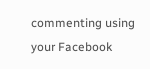commenting using your Facebook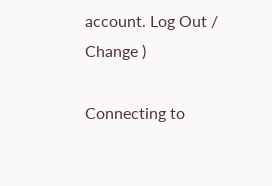account. Log Out /  Change )

Connecting to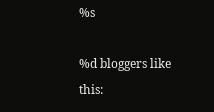%s

%d bloggers like this: